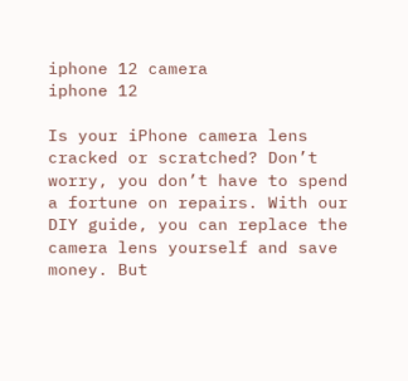iphone 12 camera
iphone 12

Is your iPhone camera lens cracked or scratched? Don’t worry, you don’t have to spend a fortune on repairs. With our DIY guide, you can replace the camera lens yourself and save money. But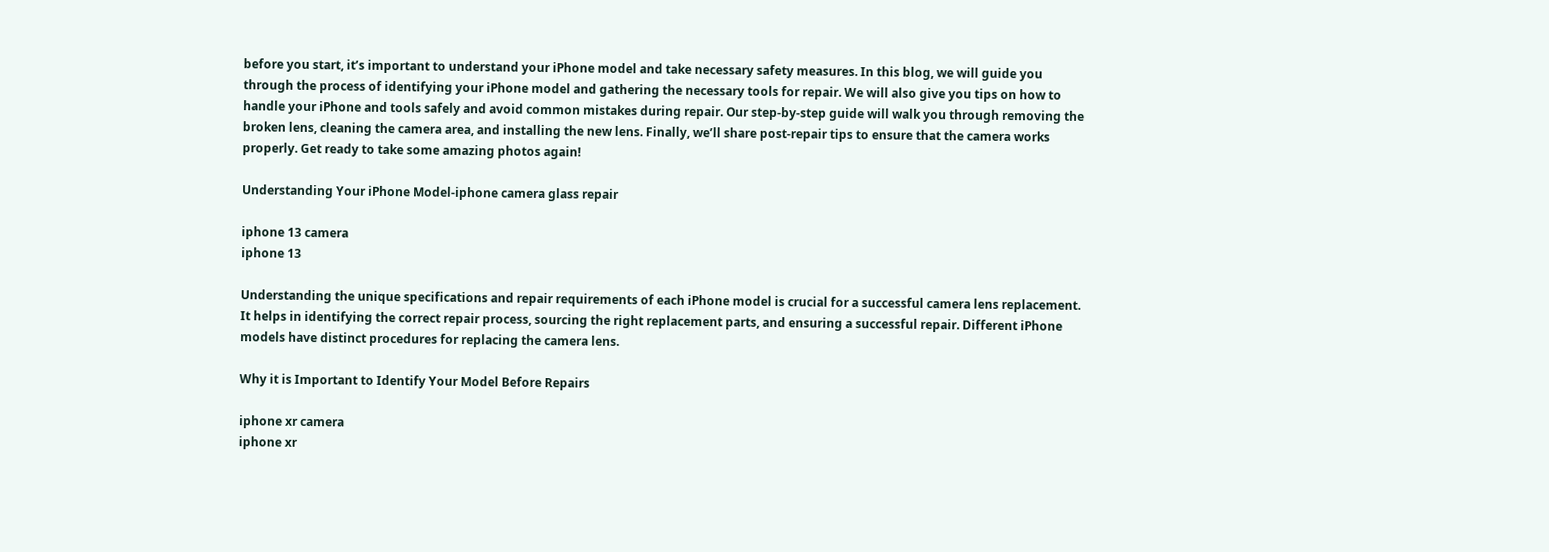before you start, it’s important to understand your iPhone model and take necessary safety measures. In this blog, we will guide you through the process of identifying your iPhone model and gathering the necessary tools for repair. We will also give you tips on how to handle your iPhone and tools safely and avoid common mistakes during repair. Our step-by-step guide will walk you through removing the broken lens, cleaning the camera area, and installing the new lens. Finally, we’ll share post-repair tips to ensure that the camera works properly. Get ready to take some amazing photos again!

Understanding Your iPhone Model-iphone camera glass repair

iphone 13 camera
iphone 13

Understanding the unique specifications and repair requirements of each iPhone model is crucial for a successful camera lens replacement. It helps in identifying the correct repair process, sourcing the right replacement parts, and ensuring a successful repair. Different iPhone models have distinct procedures for replacing the camera lens.

Why it is Important to Identify Your Model Before Repairs

iphone xr camera
iphone xr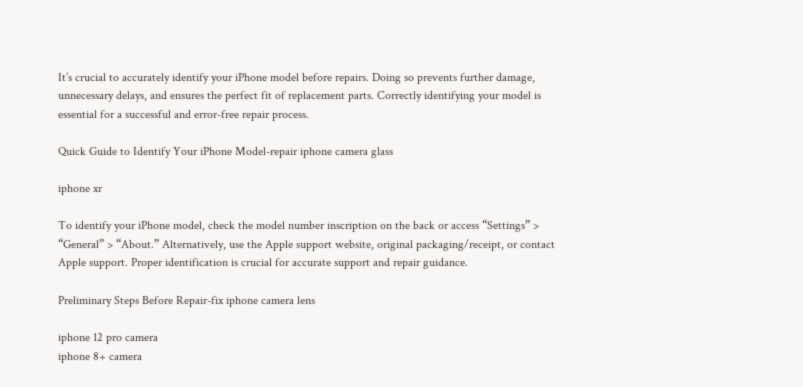It’s crucial to accurately identify your iPhone model before repairs. Doing so prevents further damage, unnecessary delays, and ensures the perfect fit of replacement parts. Correctly identifying your model is essential for a successful and error-free repair process.

Quick Guide to Identify Your iPhone Model-repair iphone camera glass

iphone xr

To identify your iPhone model, check the model number inscription on the back or access “Settings” > “General” > “About.” Alternatively, use the Apple support website, original packaging/receipt, or contact Apple support. Proper identification is crucial for accurate support and repair guidance.

Preliminary Steps Before Repair-fix iphone camera lens

iphone 12 pro camera
iphone 8+ camera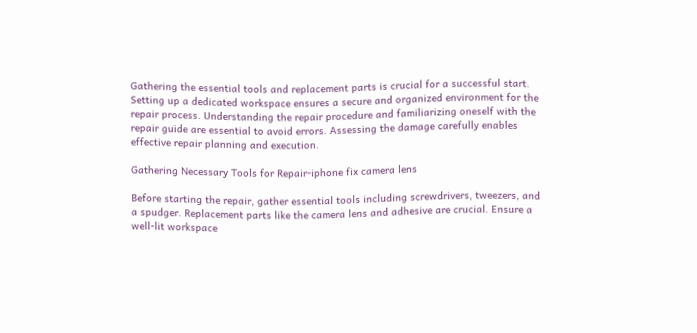Gathering the essential tools and replacement parts is crucial for a successful start. Setting up a dedicated workspace ensures a secure and organized environment for the repair process. Understanding the repair procedure and familiarizing oneself with the repair guide are essential to avoid errors. Assessing the damage carefully enables effective repair planning and execution.

Gathering Necessary Tools for Repair-iphone fix camera lens

Before starting the repair, gather essential tools including screwdrivers, tweezers, and a spudger. Replacement parts like the camera lens and adhesive are crucial. Ensure a well-lit workspace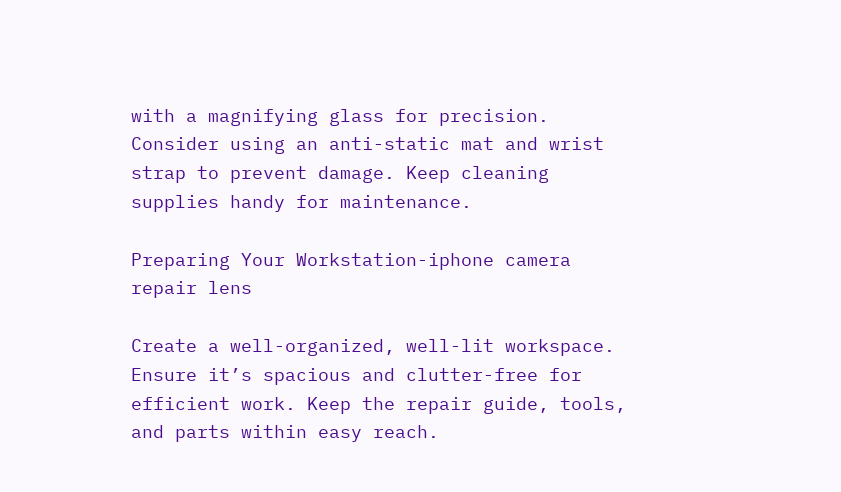with a magnifying glass for precision. Consider using an anti-static mat and wrist strap to prevent damage. Keep cleaning supplies handy for maintenance.

Preparing Your Workstation-iphone camera repair lens

Create a well-organized, well-lit workspace. Ensure it’s spacious and clutter-free for efficient work. Keep the repair guide, tools, and parts within easy reach.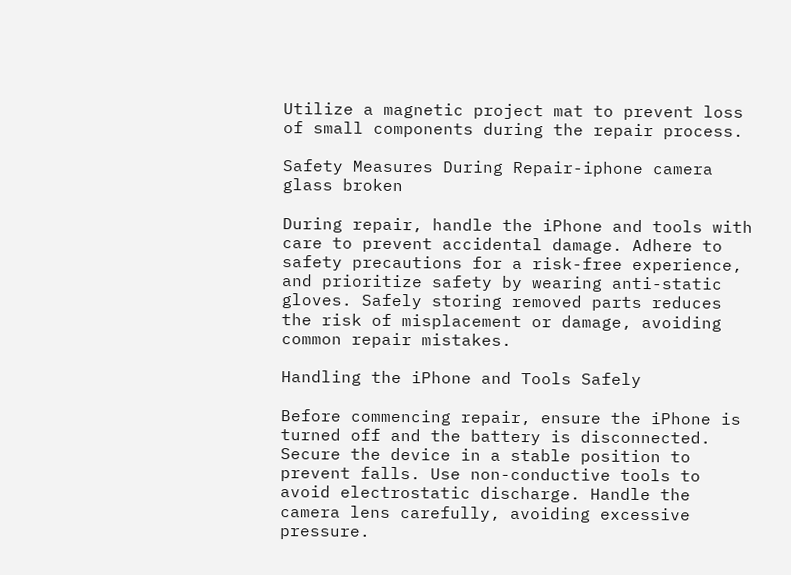Utilize a magnetic project mat to prevent loss of small components during the repair process.

Safety Measures During Repair-iphone camera glass broken

During repair, handle the iPhone and tools with care to prevent accidental damage. Adhere to safety precautions for a risk-free experience, and prioritize safety by wearing anti-static gloves. Safely storing removed parts reduces the risk of misplacement or damage, avoiding common repair mistakes.

Handling the iPhone and Tools Safely

Before commencing repair, ensure the iPhone is turned off and the battery is disconnected. Secure the device in a stable position to prevent falls. Use non-conductive tools to avoid electrostatic discharge. Handle the camera lens carefully, avoiding excessive pressure.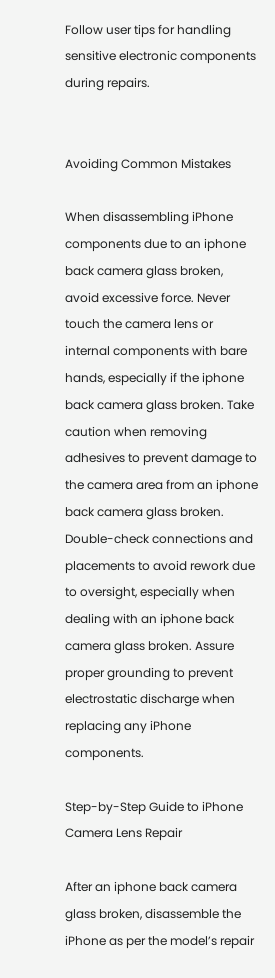Follow user tips for handling sensitive electronic components during repairs.


Avoiding Common Mistakes

When disassembling iPhone components due to an iphone back camera glass broken, avoid excessive force. Never touch the camera lens or internal components with bare hands, especially if the iphone back camera glass broken. Take caution when removing adhesives to prevent damage to the camera area from an iphone back camera glass broken. Double-check connections and placements to avoid rework due to oversight, especially when dealing with an iphone back camera glass broken. Assure proper grounding to prevent electrostatic discharge when replacing any iPhone components.

Step-by-Step Guide to iPhone Camera Lens Repair

After an iphone back camera glass broken, disassemble the iPhone as per the model’s repair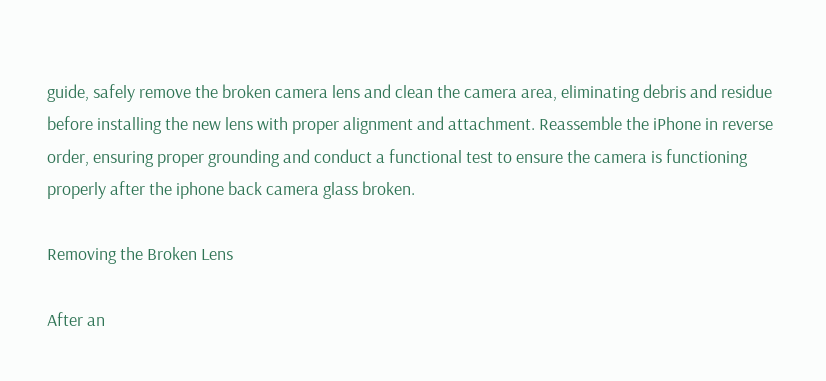guide, safely remove the broken camera lens and clean the camera area, eliminating debris and residue before installing the new lens with proper alignment and attachment. Reassemble the iPhone in reverse order, ensuring proper grounding and conduct a functional test to ensure the camera is functioning properly after the iphone back camera glass broken.

Removing the Broken Lens

After an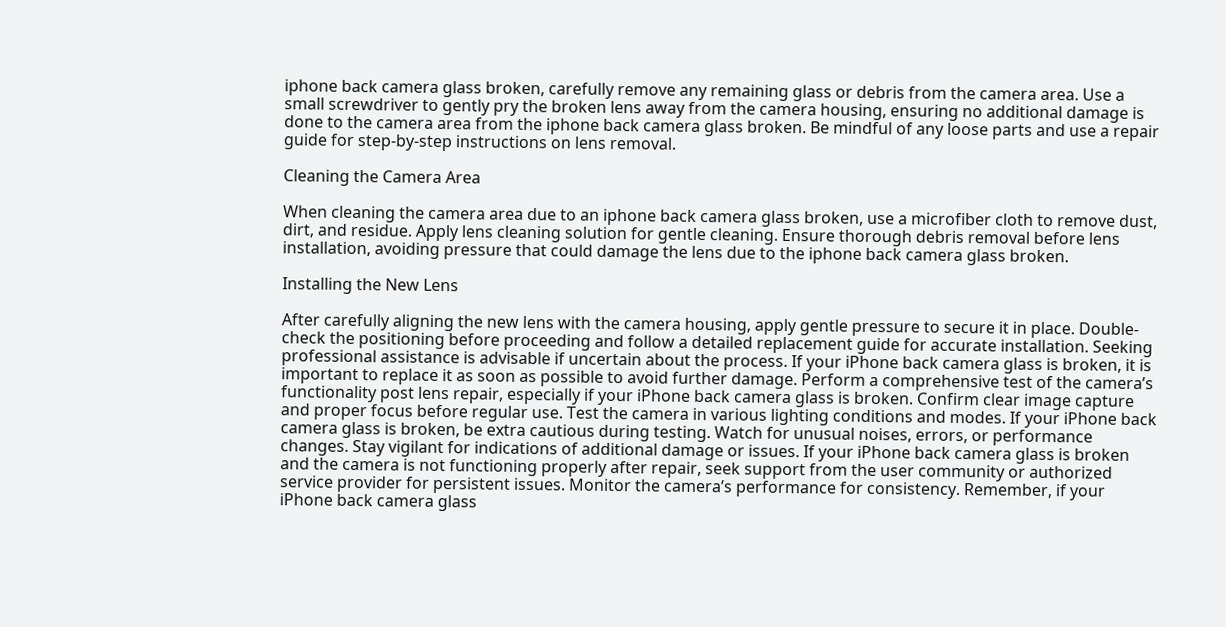iphone back camera glass broken, carefully remove any remaining glass or debris from the camera area. Use a small screwdriver to gently pry the broken lens away from the camera housing, ensuring no additional damage is done to the camera area from the iphone back camera glass broken. Be mindful of any loose parts and use a repair guide for step-by-step instructions on lens removal.

Cleaning the Camera Area

When cleaning the camera area due to an iphone back camera glass broken, use a microfiber cloth to remove dust, dirt, and residue. Apply lens cleaning solution for gentle cleaning. Ensure thorough debris removal before lens installation, avoiding pressure that could damage the lens due to the iphone back camera glass broken.

Installing the New Lens

After carefully aligning the new lens with the camera housing, apply gentle pressure to secure it in place. Double-check the positioning before proceeding and follow a detailed replacement guide for accurate installation. Seeking professional assistance is advisable if uncertain about the process. If your iPhone back camera glass is broken, it is important to replace it as soon as possible to avoid further damage. Perform a comprehensive test of the camera’s functionality post lens repair, especially if your iPhone back camera glass is broken. Confirm clear image capture and proper focus before regular use. Test the camera in various lighting conditions and modes. If your iPhone back camera glass is broken, be extra cautious during testing. Watch for unusual noises, errors, or performance changes. Stay vigilant for indications of additional damage or issues. If your iPhone back camera glass is broken and the camera is not functioning properly after repair, seek support from the user community or authorized service provider for persistent issues. Monitor the camera’s performance for consistency. Remember, if your iPhone back camera glass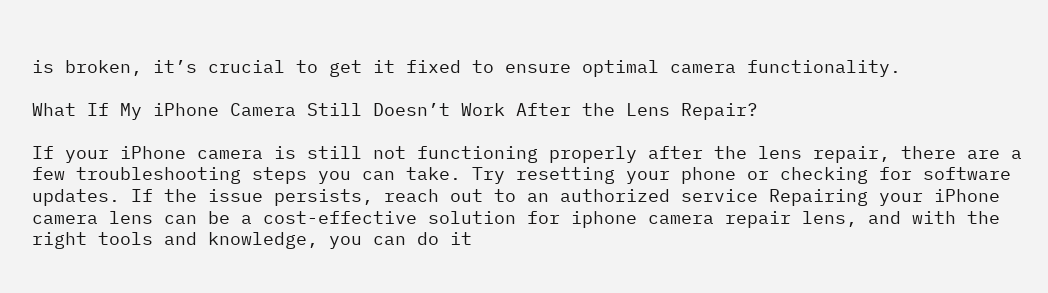is broken, it’s crucial to get it fixed to ensure optimal camera functionality.

What If My iPhone Camera Still Doesn’t Work After the Lens Repair?

If your iPhone camera is still not functioning properly after the lens repair, there are a few troubleshooting steps you can take. Try resetting your phone or checking for software updates. If the issue persists, reach out to an authorized service Repairing your iPhone camera lens can be a cost-effective solution for iphone camera repair lens, and with the right tools and knowledge, you can do it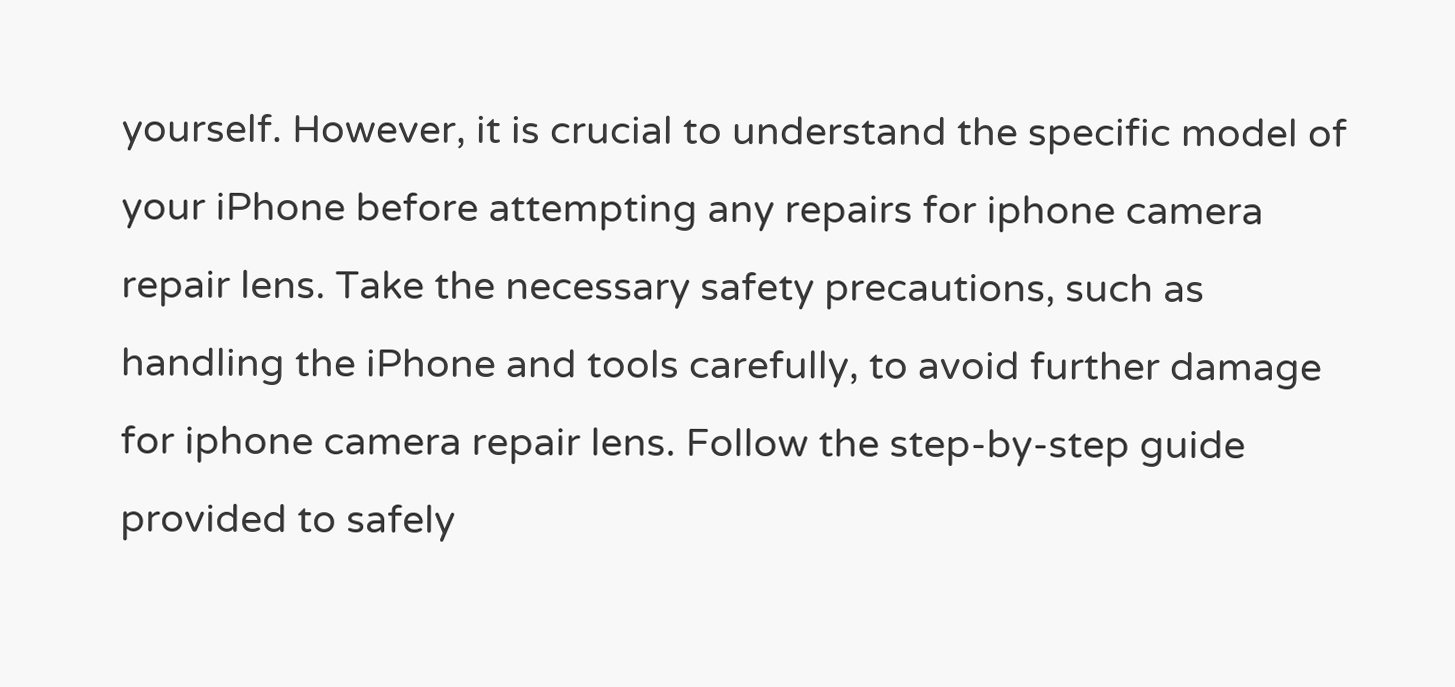yourself. However, it is crucial to understand the specific model of your iPhone before attempting any repairs for iphone camera repair lens. Take the necessary safety precautions, such as handling the iPhone and tools carefully, to avoid further damage for iphone camera repair lens. Follow the step-by-step guide provided to safely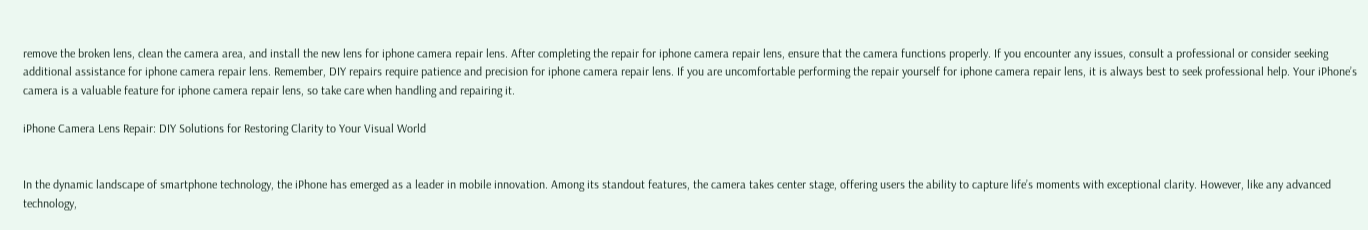remove the broken lens, clean the camera area, and install the new lens for iphone camera repair lens. After completing the repair for iphone camera repair lens, ensure that the camera functions properly. If you encounter any issues, consult a professional or consider seeking additional assistance for iphone camera repair lens. Remember, DIY repairs require patience and precision for iphone camera repair lens. If you are uncomfortable performing the repair yourself for iphone camera repair lens, it is always best to seek professional help. Your iPhone’s camera is a valuable feature for iphone camera repair lens, so take care when handling and repairing it.

iPhone Camera Lens Repair: DIY Solutions for Restoring Clarity to Your Visual World


In the dynamic landscape of smartphone technology, the iPhone has emerged as a leader in mobile innovation. Among its standout features, the camera takes center stage, offering users the ability to capture life’s moments with exceptional clarity. However, like any advanced technology,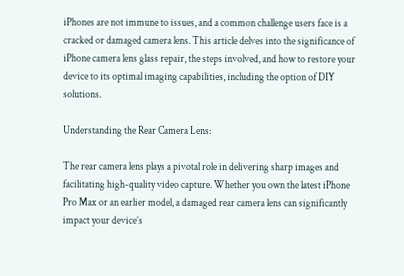iPhones are not immune to issues, and a common challenge users face is a cracked or damaged camera lens. This article delves into the significance of iPhone camera lens glass repair, the steps involved, and how to restore your device to its optimal imaging capabilities, including the option of DIY solutions.

Understanding the Rear Camera Lens:

The rear camera lens plays a pivotal role in delivering sharp images and facilitating high-quality video capture. Whether you own the latest iPhone Pro Max or an earlier model, a damaged rear camera lens can significantly impact your device’s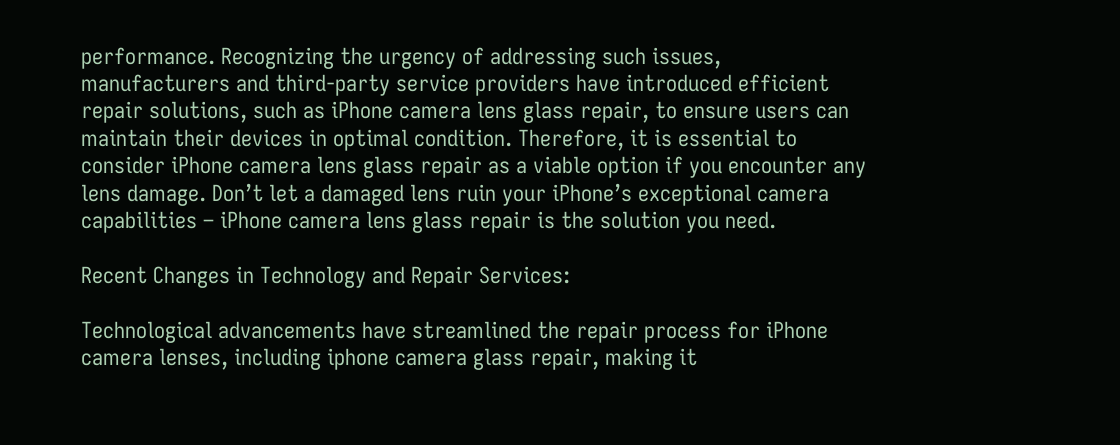performance. Recognizing the urgency of addressing such issues, manufacturers and third-party service providers have introduced efficient repair solutions, such as iPhone camera lens glass repair, to ensure users can maintain their devices in optimal condition. Therefore, it is essential to consider iPhone camera lens glass repair as a viable option if you encounter any lens damage. Don’t let a damaged lens ruin your iPhone’s exceptional camera capabilities – iPhone camera lens glass repair is the solution you need.

Recent Changes in Technology and Repair Services:

Technological advancements have streamlined the repair process for iPhone camera lenses, including iphone camera glass repair, making it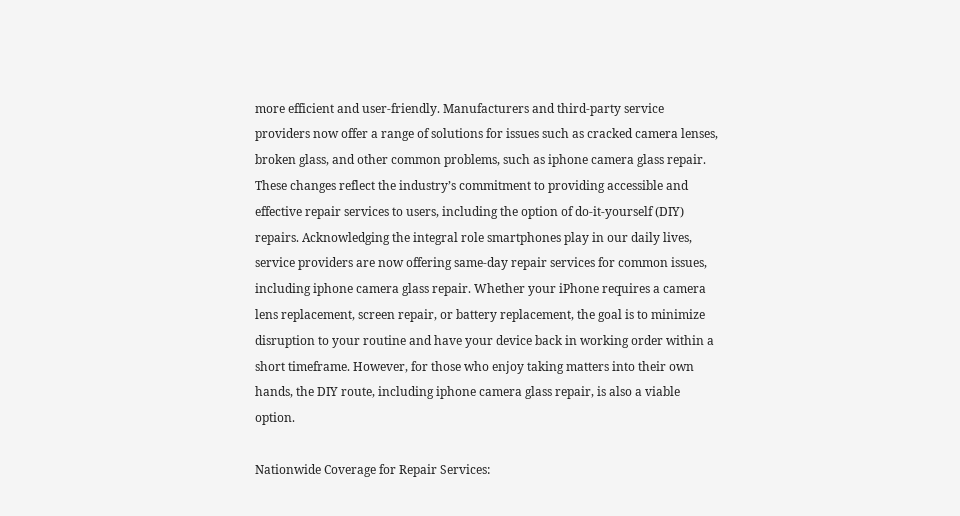more efficient and user-friendly. Manufacturers and third-party service providers now offer a range of solutions for issues such as cracked camera lenses, broken glass, and other common problems, such as iphone camera glass repair. These changes reflect the industry’s commitment to providing accessible and effective repair services to users, including the option of do-it-yourself (DIY) repairs. Acknowledging the integral role smartphones play in our daily lives, service providers are now offering same-day repair services for common issues, including iphone camera glass repair. Whether your iPhone requires a camera lens replacement, screen repair, or battery replacement, the goal is to minimize disruption to your routine and have your device back in working order within a short timeframe. However, for those who enjoy taking matters into their own hands, the DIY route, including iphone camera glass repair, is also a viable option.

Nationwide Coverage for Repair Services: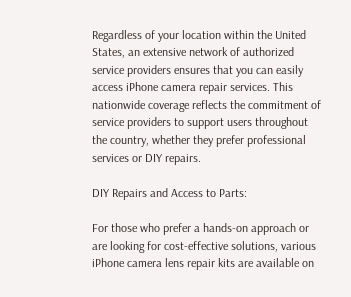Regardless of your location within the United States, an extensive network of authorized service providers ensures that you can easily access iPhone camera repair services. This nationwide coverage reflects the commitment of service providers to support users throughout the country, whether they prefer professional services or DIY repairs.

DIY Repairs and Access to Parts:

For those who prefer a hands-on approach or are looking for cost-effective solutions, various iPhone camera lens repair kits are available on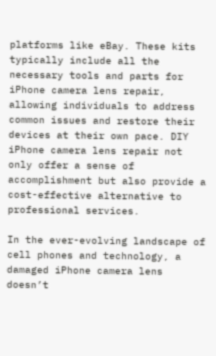platforms like eBay. These kits typically include all the necessary tools and parts for iPhone camera lens repair, allowing individuals to address common issues and restore their devices at their own pace. DIY iPhone camera lens repair not only offer a sense of accomplishment but also provide a cost-effective alternative to professional services.

In the ever-evolving landscape of cell phones and technology, a damaged iPhone camera lens doesn’t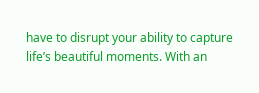have to disrupt your ability to capture life’s beautiful moments. With an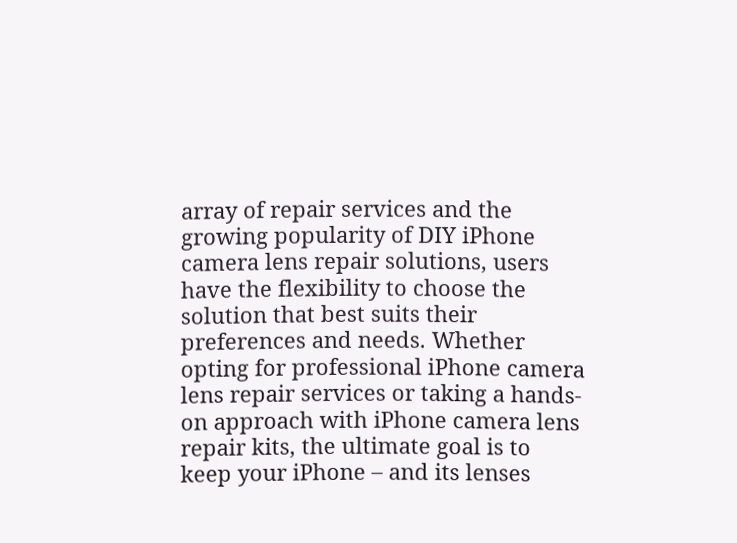array of repair services and the growing popularity of DIY iPhone camera lens repair solutions, users have the flexibility to choose the solution that best suits their preferences and needs. Whether opting for professional iPhone camera lens repair services or taking a hands-on approach with iPhone camera lens repair kits, the ultimate goal is to keep your iPhone – and its lenses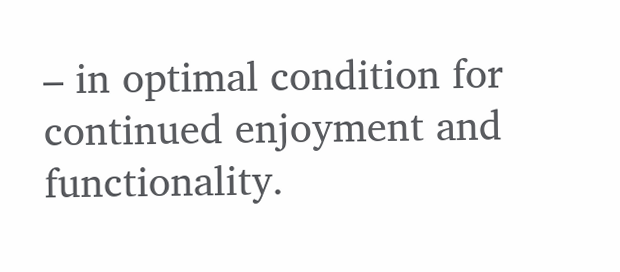– in optimal condition for continued enjoyment and functionality.